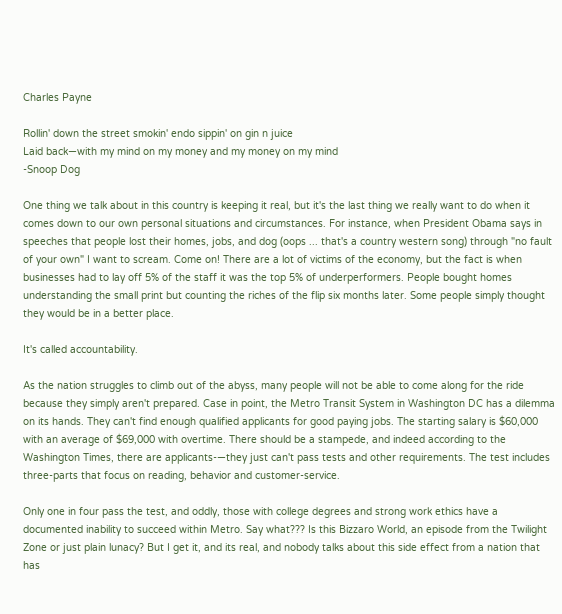Charles Payne

Rollin' down the street smokin' endo sippin' on gin n juice
Laid back—with my mind on my money and my money on my mind
-Snoop Dog

One thing we talk about in this country is keeping it real, but it's the last thing we really want to do when it comes down to our own personal situations and circumstances. For instance, when President Obama says in speeches that people lost their homes, jobs, and dog (oops ... that's a country western song) through "no fault of your own" I want to scream. Come on! There are a lot of victims of the economy, but the fact is when businesses had to lay off 5% of the staff it was the top 5% of underperformers. People bought homes understanding the small print but counting the riches of the flip six months later. Some people simply thought they would be in a better place.

It's called accountability.

As the nation struggles to climb out of the abyss, many people will not be able to come along for the ride because they simply aren't prepared. Case in point, the Metro Transit System in Washington DC has a dilemma on its hands. They can't find enough qualified applicants for good paying jobs. The starting salary is $60,000 with an average of $69,000 with overtime. There should be a stampede, and indeed according to the Washington Times, there are applicants-—they just can't pass tests and other requirements. The test includes three-parts that focus on reading, behavior and customer-service.

Only one in four pass the test, and oddly, those with college degrees and strong work ethics have a documented inability to succeed within Metro. Say what??? Is this Bizzaro World, an episode from the Twilight Zone or just plain lunacy? But I get it, and its real, and nobody talks about this side effect from a nation that has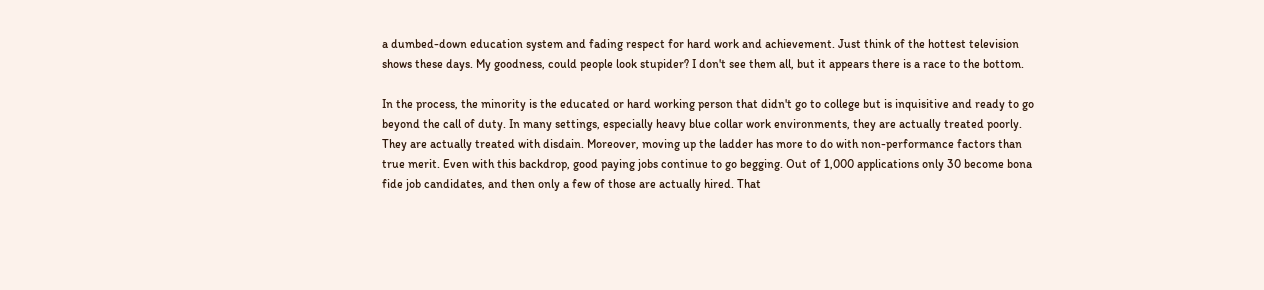a dumbed-down education system and fading respect for hard work and achievement. Just think of the hottest television shows these days. My goodness, could people look stupider? I don't see them all, but it appears there is a race to the bottom.

In the process, the minority is the educated or hard working person that didn't go to college but is inquisitive and ready to go beyond the call of duty. In many settings, especially heavy blue collar work environments, they are actually treated poorly. They are actually treated with disdain. Moreover, moving up the ladder has more to do with non-performance factors than true merit. Even with this backdrop, good paying jobs continue to go begging. Out of 1,000 applications only 30 become bona fide job candidates, and then only a few of those are actually hired. That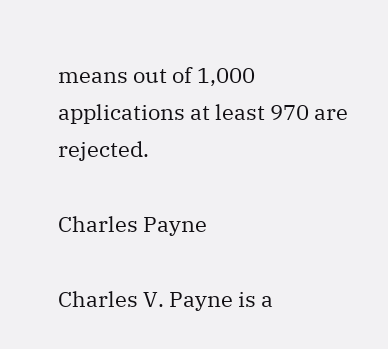means out of 1,000 applications at least 970 are rejected.

Charles Payne

Charles V. Payne is a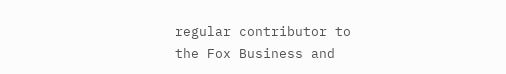regular contributor to the Fox Business and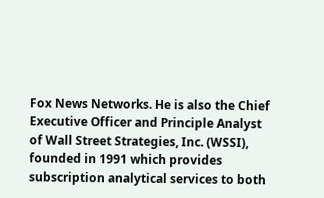Fox News Networks. He is also the Chief Executive Officer and Principle Analyst of Wall Street Strategies, Inc. (WSSI), founded in 1991 which provides subscription analytical services to both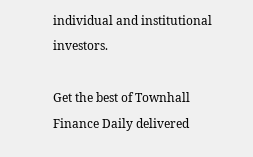individual and institutional investors.

Get the best of Townhall Finance Daily delivered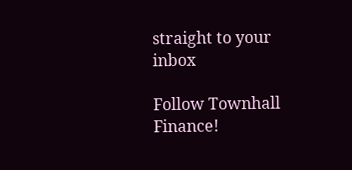straight to your inbox

Follow Townhall Finance!